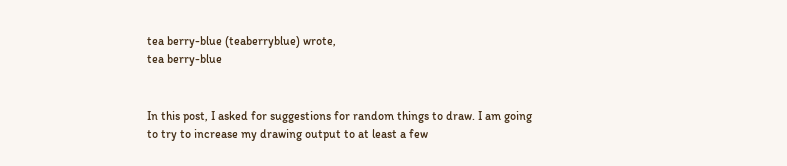tea berry-blue (teaberryblue) wrote,
tea berry-blue


In this post, I asked for suggestions for random things to draw. I am going to try to increase my drawing output to at least a few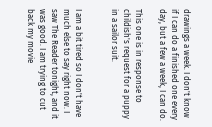drawings a week. I don't know if I can do a finished one every day, but a few a week, I can do.

This one is in response to childish's request for a puppy in a sailor suit.


I am a bit tired so I don't have much else to say right now. I saw The Reader tonight, and it was good. I am trying to cut back my movie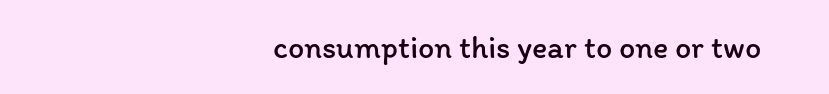consumption this year to one or two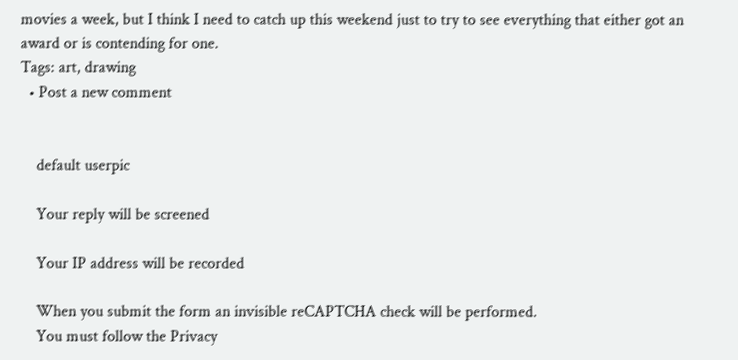movies a week, but I think I need to catch up this weekend just to try to see everything that either got an award or is contending for one.
Tags: art, drawing
  • Post a new comment


    default userpic

    Your reply will be screened

    Your IP address will be recorded

    When you submit the form an invisible reCAPTCHA check will be performed.
    You must follow the Privacy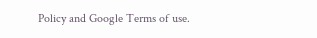Policy and Google Terms of use.